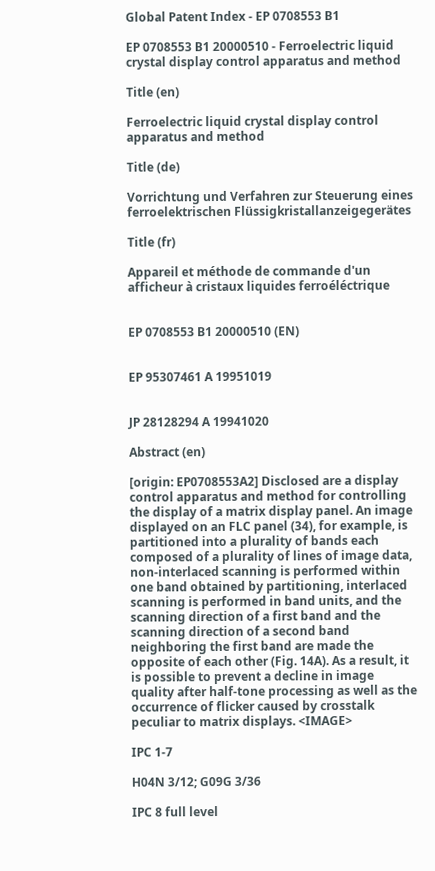Global Patent Index - EP 0708553 B1

EP 0708553 B1 20000510 - Ferroelectric liquid crystal display control apparatus and method

Title (en)

Ferroelectric liquid crystal display control apparatus and method

Title (de)

Vorrichtung und Verfahren zur Steuerung eines ferroelektrischen Flüssigkristallanzeigegerätes

Title (fr)

Appareil et méthode de commande d'un afficheur à cristaux liquides ferroéléctrique


EP 0708553 B1 20000510 (EN)


EP 95307461 A 19951019


JP 28128294 A 19941020

Abstract (en)

[origin: EP0708553A2] Disclosed are a display control apparatus and method for controlling the display of a matrix display panel. An image displayed on an FLC panel (34), for example, is partitioned into a plurality of bands each composed of a plurality of lines of image data, non-interlaced scanning is performed within one band obtained by partitioning, interlaced scanning is performed in band units, and the scanning direction of a first band and the scanning direction of a second band neighboring the first band are made the opposite of each other (Fig. 14A). As a result, it is possible to prevent a decline in image quality after half-tone processing as well as the occurrence of flicker caused by crosstalk peculiar to matrix displays. <IMAGE>

IPC 1-7

H04N 3/12; G09G 3/36

IPC 8 full level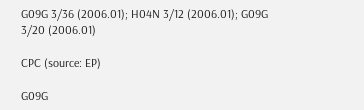G09G 3/36 (2006.01); H04N 3/12 (2006.01); G09G 3/20 (2006.01)

CPC (source: EP)

G09G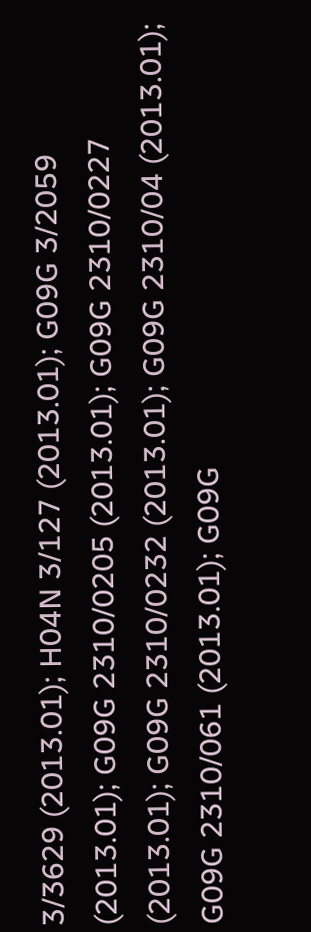3/3629 (2013.01); H04N 3/127 (2013.01); G09G 3/2059 (2013.01); G09G 2310/0205 (2013.01); G09G 2310/0227 (2013.01); G09G 2310/0232 (2013.01); G09G 2310/04 (2013.01); G09G 2310/061 (2013.01); G09G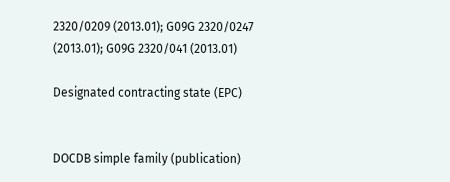2320/0209 (2013.01); G09G 2320/0247 (2013.01); G09G 2320/041 (2013.01)

Designated contracting state (EPC)


DOCDB simple family (publication)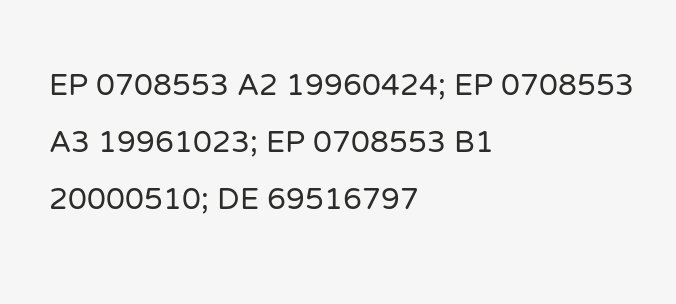EP 0708553 A2 19960424; EP 0708553 A3 19961023; EP 0708553 B1 20000510; DE 69516797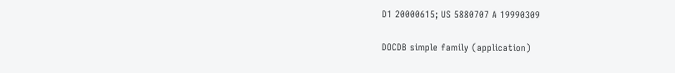D1 20000615; US 5880707 A 19990309

DOCDB simple family (application)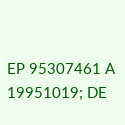EP 95307461 A 19951019; DE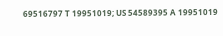69516797 T 19951019; US 54589395 A 19951019